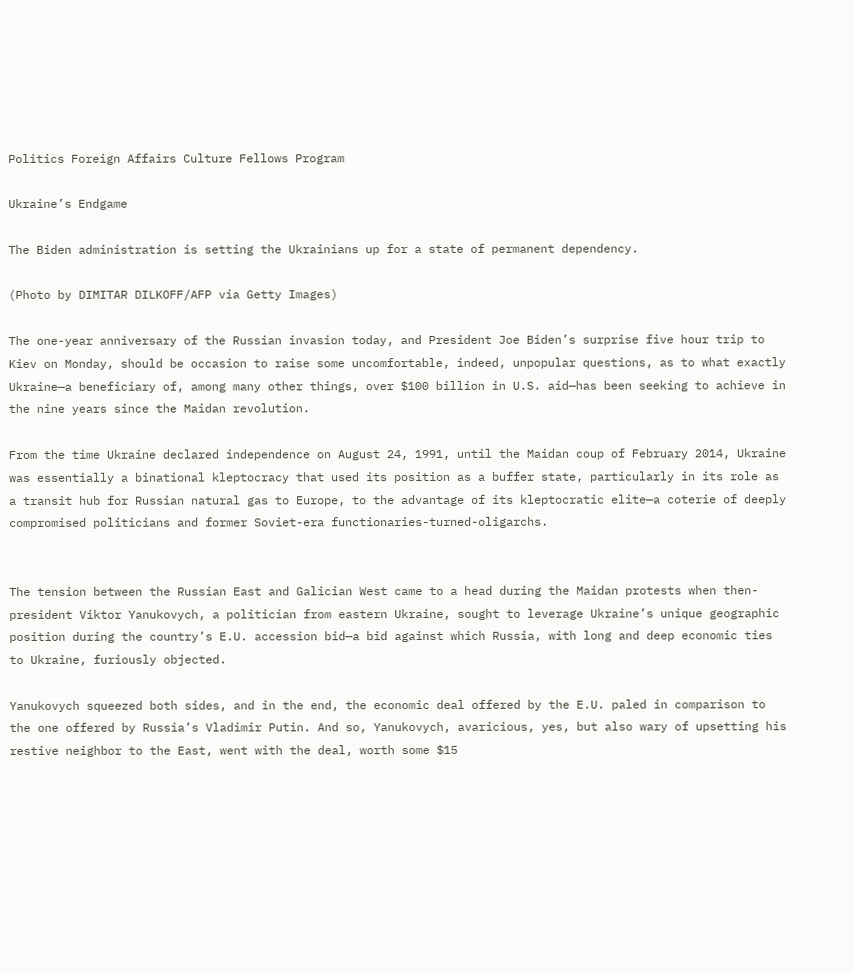Politics Foreign Affairs Culture Fellows Program

Ukraine’s Endgame

The Biden administration is setting the Ukrainians up for a state of permanent dependency.

(Photo by DIMITAR DILKOFF/AFP via Getty Images)

The one-year anniversary of the Russian invasion today, and President Joe Biden’s surprise five hour trip to Kiev on Monday, should be occasion to raise some uncomfortable, indeed, unpopular questions, as to what exactly Ukraine—a beneficiary of, among many other things, over $100 billion in U.S. aid—has been seeking to achieve in the nine years since the Maidan revolution.

From the time Ukraine declared independence on August 24, 1991, until the Maidan coup of February 2014, Ukraine was essentially a binational kleptocracy that used its position as a buffer state, particularly in its role as a transit hub for Russian natural gas to Europe, to the advantage of its kleptocratic elite—a coterie of deeply compromised politicians and former Soviet-era functionaries-turned-oligarchs.


The tension between the Russian East and Galician West came to a head during the Maidan protests when then-president Viktor Yanukovych, a politician from eastern Ukraine, sought to leverage Ukraine’s unique geographic position during the country’s E.U. accession bid—a bid against which Russia, with long and deep economic ties to Ukraine, furiously objected.

Yanukovych squeezed both sides, and in the end, the economic deal offered by the E.U. paled in comparison to the one offered by Russia’s Vladimir Putin. And so, Yanukovych, avaricious, yes, but also wary of upsetting his restive neighbor to the East, went with the deal, worth some $15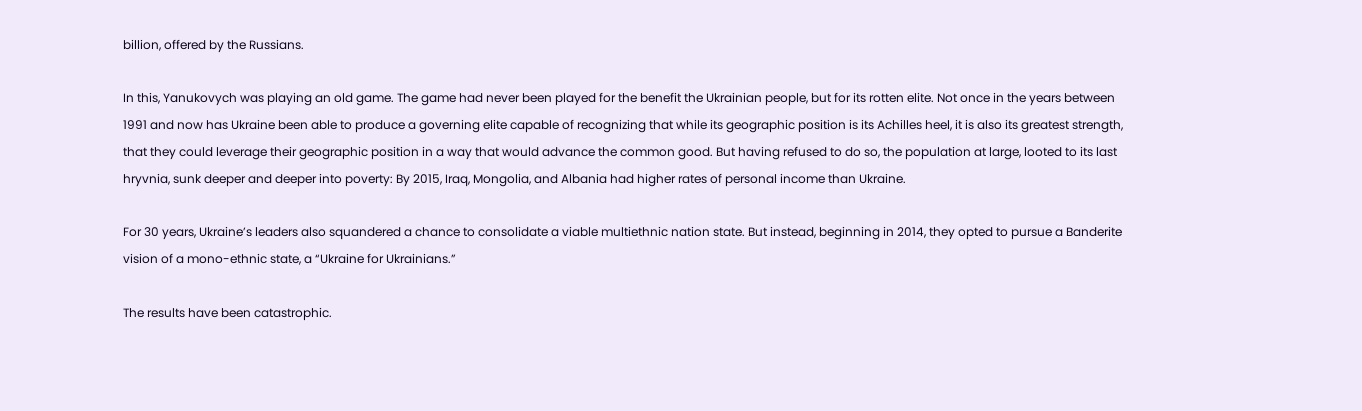billion, offered by the Russians.

In this, Yanukovych was playing an old game. The game had never been played for the benefit the Ukrainian people, but for its rotten elite. Not once in the years between 1991 and now has Ukraine been able to produce a governing elite capable of recognizing that while its geographic position is its Achilles heel, it is also its greatest strength, that they could leverage their geographic position in a way that would advance the common good. But having refused to do so, the population at large, looted to its last hryvnia, sunk deeper and deeper into poverty: By 2015, Iraq, Mongolia, and Albania had higher rates of personal income than Ukraine.

For 30 years, Ukraine’s leaders also squandered a chance to consolidate a viable multiethnic nation state. But instead, beginning in 2014, they opted to pursue a Banderite vision of a mono-ethnic state, a “Ukraine for Ukrainians.”

The results have been catastrophic.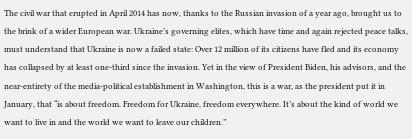The civil war that erupted in April 2014 has now, thanks to the Russian invasion of a year ago, brought us to the brink of a wider European war. Ukraine’s governing elites, which have time and again rejected peace talks, must understand that Ukraine is now a failed state: Over 12 million of its citizens have fled and its economy has collapsed by at least one-third since the invasion. Yet in the view of President Biden, his advisors, and the near-entirety of the media-political establishment in Washington, this is a war, as the president put it in January, that “is about freedom. Freedom for Ukraine, freedom everywhere. It’s about the kind of world we want to live in and the world we want to leave our children.”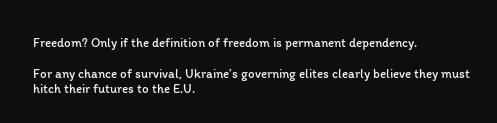Freedom? Only if the definition of freedom is permanent dependency.

For any chance of survival, Ukraine’s governing elites clearly believe they must hitch their futures to the E.U.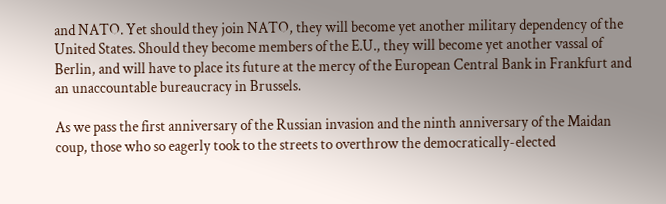and NATO. Yet should they join NATO, they will become yet another military dependency of the United States. Should they become members of the E.U., they will become yet another vassal of Berlin, and will have to place its future at the mercy of the European Central Bank in Frankfurt and an unaccountable bureaucracy in Brussels.

As we pass the first anniversary of the Russian invasion and the ninth anniversary of the Maidan coup, those who so eagerly took to the streets to overthrow the democratically-elected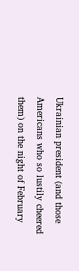Ukrainian president (and those Americans who so lustily cheered them) on the night of February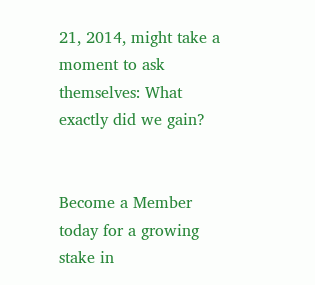21, 2014, might take a moment to ask themselves: What exactly did we gain?


Become a Member today for a growing stake in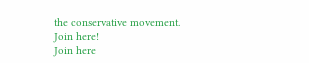the conservative movement.
Join here!
Join here